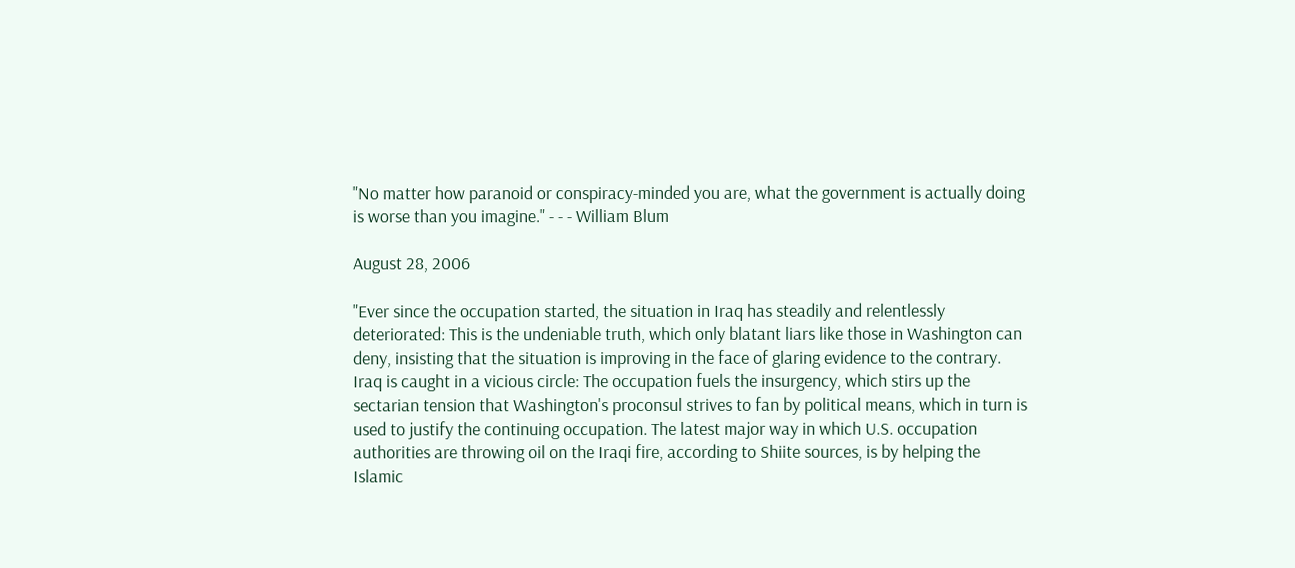"No matter how paranoid or conspiracy-minded you are, what the government is actually doing is worse than you imagine." - - - William Blum

August 28, 2006

"Ever since the occupation started, the situation in Iraq has steadily and relentlessly deteriorated: This is the undeniable truth, which only blatant liars like those in Washington can deny, insisting that the situation is improving in the face of glaring evidence to the contrary. Iraq is caught in a vicious circle: The occupation fuels the insurgency, which stirs up the sectarian tension that Washington's proconsul strives to fan by political means, which in turn is used to justify the continuing occupation. The latest major way in which U.S. occupation authorities are throwing oil on the Iraqi fire, according to Shiite sources, is by helping the Islamic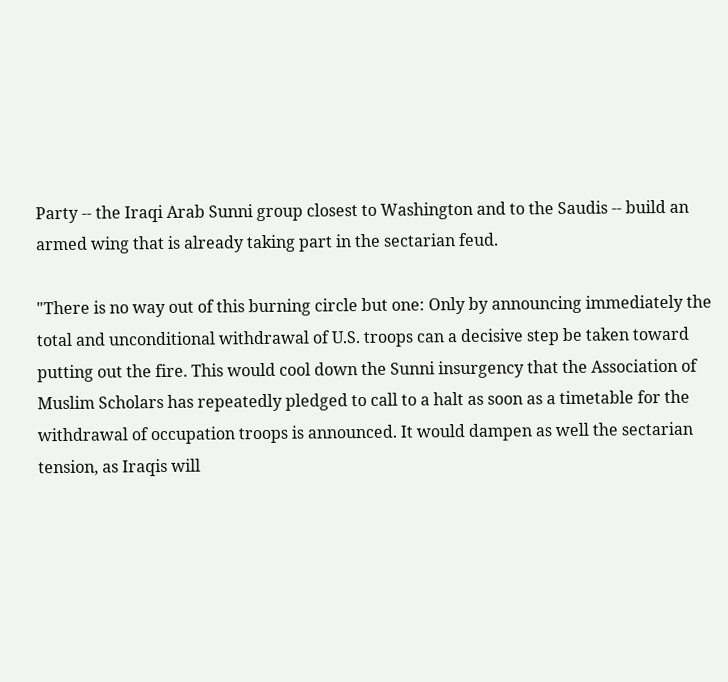Party -- the Iraqi Arab Sunni group closest to Washington and to the Saudis -- build an armed wing that is already taking part in the sectarian feud.

"There is no way out of this burning circle but one: Only by announcing immediately the total and unconditional withdrawal of U.S. troops can a decisive step be taken toward putting out the fire. This would cool down the Sunni insurgency that the Association of Muslim Scholars has repeatedly pledged to call to a halt as soon as a timetable for the withdrawal of occupation troops is announced. It would dampen as well the sectarian tension, as Iraqis will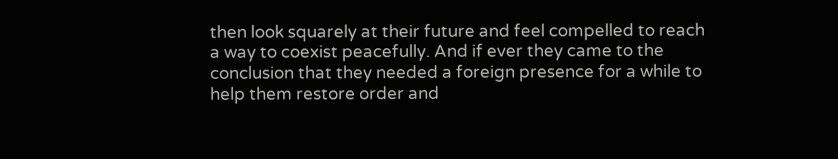then look squarely at their future and feel compelled to reach a way to coexist peacefully. And if ever they came to the conclusion that they needed a foreign presence for a while to help them restore order and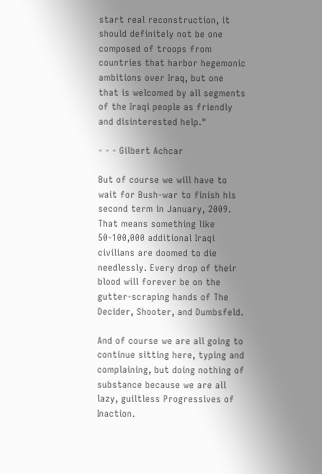start real reconstruction, it should definitely not be one composed of troops from countries that harbor hegemonic ambitions over Iraq, but one that is welcomed by all segments of the Iraqi people as friendly and disinterested help."

- - - Gilbert Achcar

But of course we will have to wait for Bush-war to finish his second term in January, 2009. That means something like 50-100,000 additional Iraqi civilians are doomed to die needlessly. Every drop of their blood will forever be on the gutter-scraping hands of The Decider, Shooter, and Dumbsfeld.

And of course we are all going to continue sitting here, typing and complaining, but doing nothing of substance because we are all lazy, guiltless Progressives of Inaction.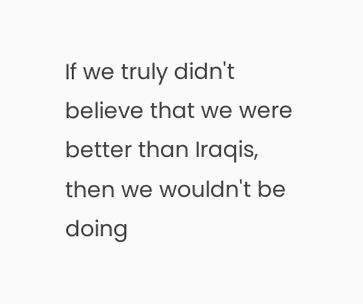If we truly didn't believe that we were better than Iraqis, then we wouldn't be doing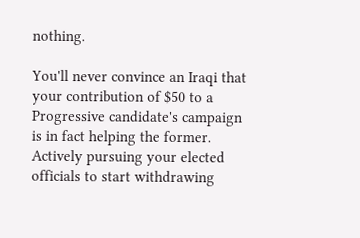nothing.

You'll never convince an Iraqi that your contribution of $50 to a Progressive candidate's campaign is in fact helping the former. Actively pursuing your elected officials to start withdrawing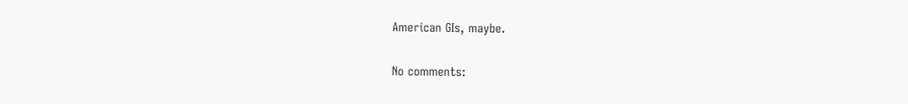American GIs, maybe.

No comments: